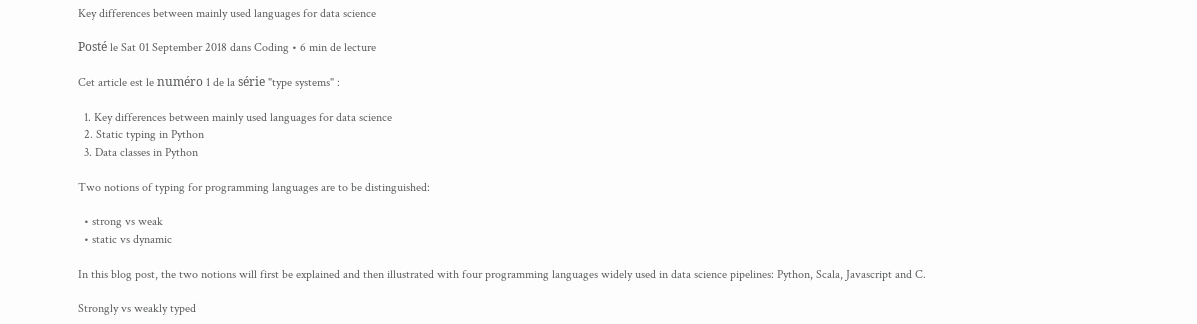Key differences between mainly used languages for data science

Posté le Sat 01 September 2018 dans Coding • 6 min de lecture

Cet article est le numéro 1 de la série "type systems" :

  1. Key differences between mainly used languages for data science
  2. Static typing in Python
  3. Data classes in Python

Two notions of typing for programming languages are to be distinguished:

  • strong vs weak
  • static vs dynamic

In this blog post, the two notions will first be explained and then illustrated with four programming languages widely used in data science pipelines: Python, Scala, Javascript and C.

Strongly vs weakly typed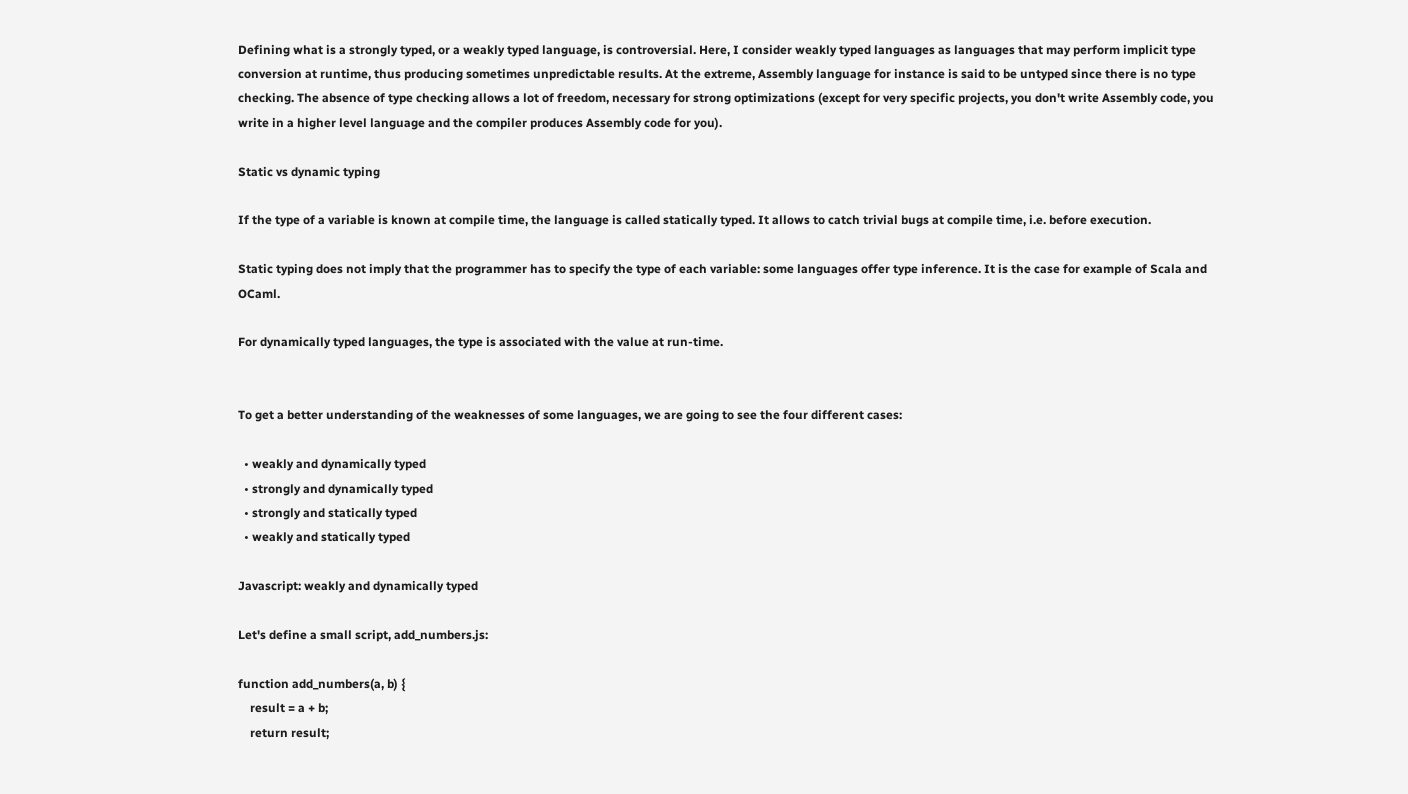Defining what is a strongly typed, or a weakly typed language, is controversial. Here, I consider weakly typed languages as languages that may perform implicit type conversion at runtime, thus producing sometimes unpredictable results. At the extreme, Assembly language for instance is said to be untyped since there is no type checking. The absence of type checking allows a lot of freedom, necessary for strong optimizations (except for very specific projects, you don't write Assembly code, you write in a higher level language and the compiler produces Assembly code for you).

Static vs dynamic typing

If the type of a variable is known at compile time, the language is called statically typed. It allows to catch trivial bugs at compile time, i.e. before execution.

Static typing does not imply that the programmer has to specify the type of each variable: some languages offer type inference. It is the case for example of Scala and OCaml.

For dynamically typed languages, the type is associated with the value at run-time.


To get a better understanding of the weaknesses of some languages, we are going to see the four different cases:

  • weakly and dynamically typed
  • strongly and dynamically typed
  • strongly and statically typed
  • weakly and statically typed

Javascript: weakly and dynamically typed

Let's define a small script, add_numbers.js:

function add_numbers(a, b) {
    result = a + b;
    return result;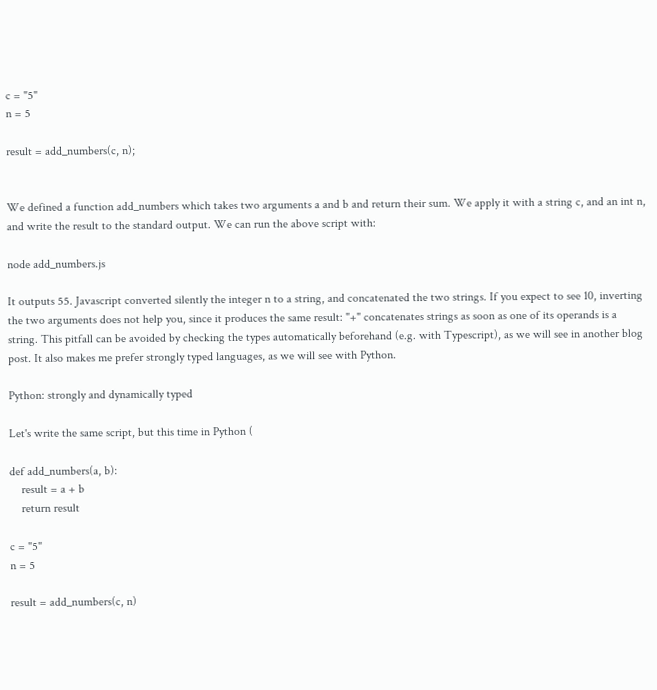c = "5"
n = 5

result = add_numbers(c, n);


We defined a function add_numbers which takes two arguments a and b and return their sum. We apply it with a string c, and an int n, and write the result to the standard output. We can run the above script with:

node add_numbers.js

It outputs 55. Javascript converted silently the integer n to a string, and concatenated the two strings. If you expect to see 10, inverting the two arguments does not help you, since it produces the same result: "+" concatenates strings as soon as one of its operands is a string. This pitfall can be avoided by checking the types automatically beforehand (e.g. with Typescript), as we will see in another blog post. It also makes me prefer strongly typed languages, as we will see with Python.

Python: strongly and dynamically typed

Let's write the same script, but this time in Python (

def add_numbers(a, b):
    result = a + b
    return result

c = "5"
n = 5

result = add_numbers(c, n)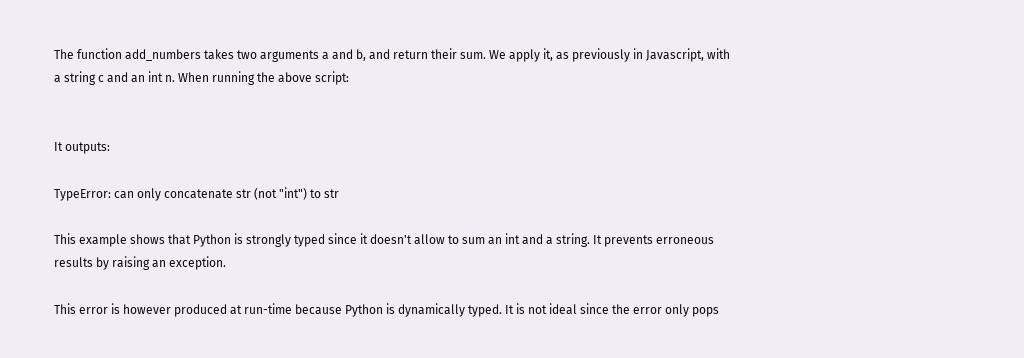The function add_numbers takes two arguments a and b, and return their sum. We apply it, as previously in Javascript, with a string c and an int n. When running the above script:


It outputs:

TypeError: can only concatenate str (not "int") to str

This example shows that Python is strongly typed since it doesn't allow to sum an int and a string. It prevents erroneous results by raising an exception.

This error is however produced at run-time because Python is dynamically typed. It is not ideal since the error only pops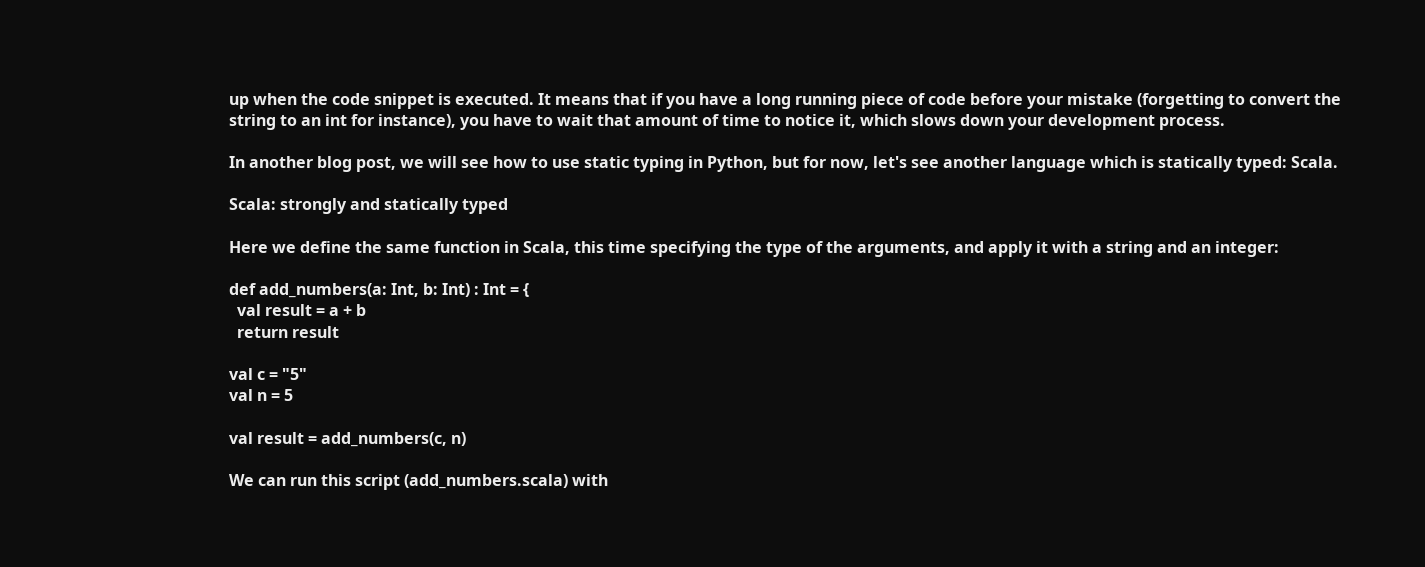up when the code snippet is executed. It means that if you have a long running piece of code before your mistake (forgetting to convert the string to an int for instance), you have to wait that amount of time to notice it, which slows down your development process.

In another blog post, we will see how to use static typing in Python, but for now, let's see another language which is statically typed: Scala.

Scala: strongly and statically typed

Here we define the same function in Scala, this time specifying the type of the arguments, and apply it with a string and an integer:

def add_numbers(a: Int, b: Int) : Int = {
  val result = a + b
  return result

val c = "5"
val n = 5

val result = add_numbers(c, n)

We can run this script (add_numbers.scala) with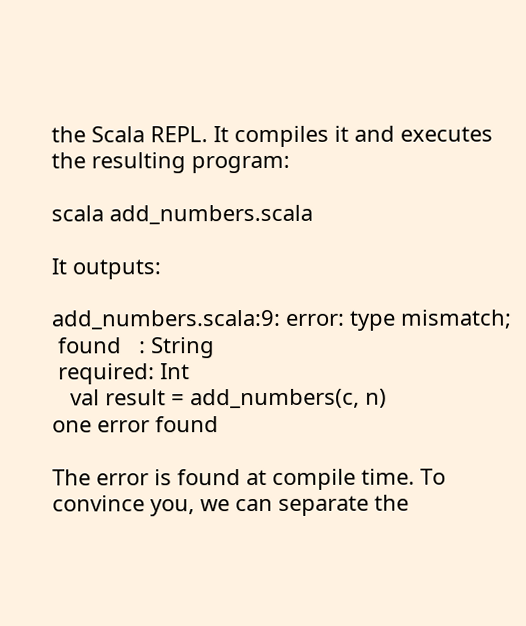the Scala REPL. It compiles it and executes the resulting program:

scala add_numbers.scala

It outputs:

add_numbers.scala:9: error: type mismatch;
 found   : String
 required: Int
   val result = add_numbers(c, n)
one error found

The error is found at compile time. To convince you, we can separate the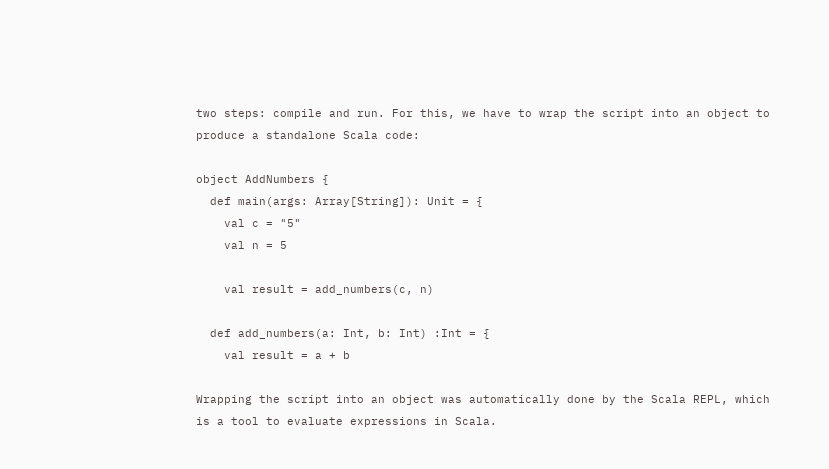two steps: compile and run. For this, we have to wrap the script into an object to produce a standalone Scala code:

object AddNumbers {
  def main(args: Array[String]): Unit = {
    val c = "5"
    val n = 5

    val result = add_numbers(c, n)

  def add_numbers(a: Int, b: Int) :Int = {
    val result = a + b

Wrapping the script into an object was automatically done by the Scala REPL, which is a tool to evaluate expressions in Scala.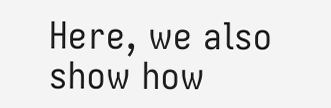Here, we also show how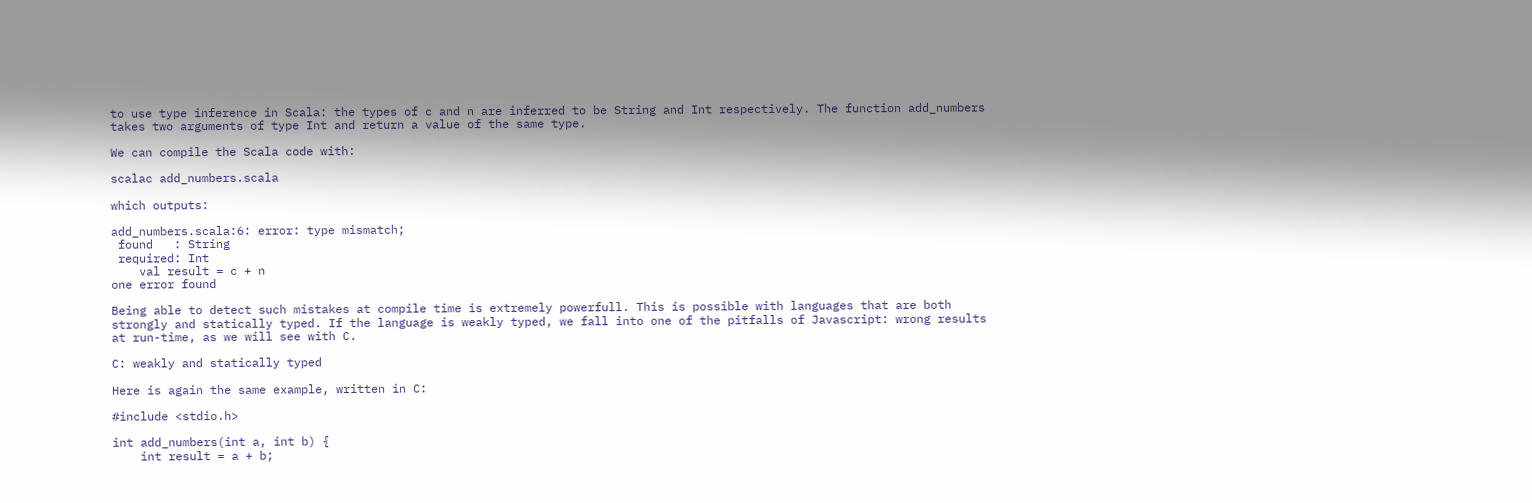to use type inference in Scala: the types of c and n are inferred to be String and Int respectively. The function add_numbers takes two arguments of type Int and return a value of the same type.

We can compile the Scala code with:

scalac add_numbers.scala

which outputs:

add_numbers.scala:6: error: type mismatch;
 found   : String
 required: Int
    val result = c + n
one error found

Being able to detect such mistakes at compile time is extremely powerfull. This is possible with languages that are both strongly and statically typed. If the language is weakly typed, we fall into one of the pitfalls of Javascript: wrong results at run-time, as we will see with C.

C: weakly and statically typed

Here is again the same example, written in C:

#include <stdio.h>

int add_numbers(int a, int b) {
    int result = a + b;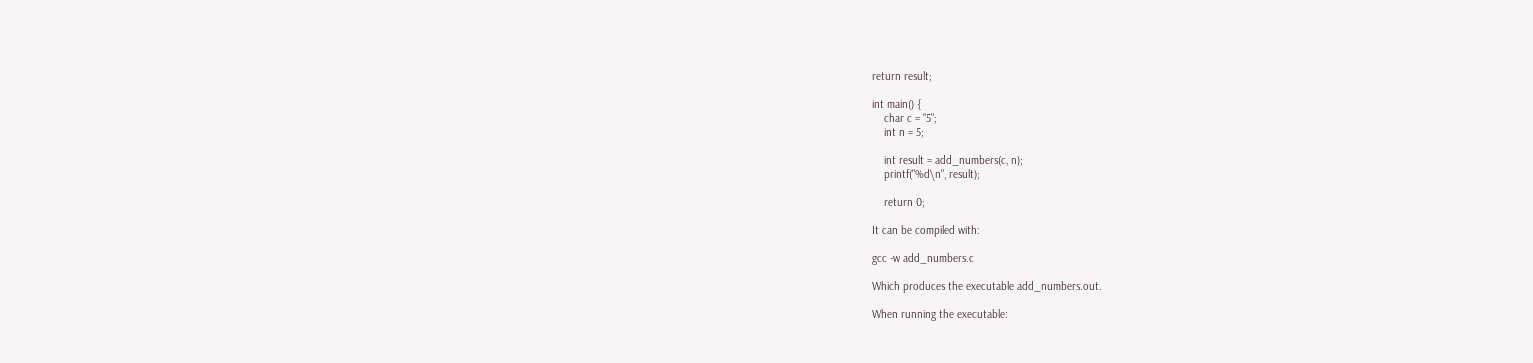return result;

int main() {
    char c = "5";
    int n = 5;

    int result = add_numbers(c, n);
    printf("%d\n", result);

    return 0;

It can be compiled with:

gcc -w add_numbers.c

Which produces the executable add_numbers.out.

When running the executable: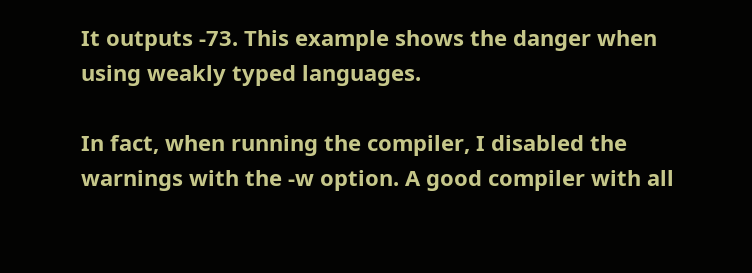It outputs -73. This example shows the danger when using weakly typed languages.

In fact, when running the compiler, I disabled the warnings with the -w option. A good compiler with all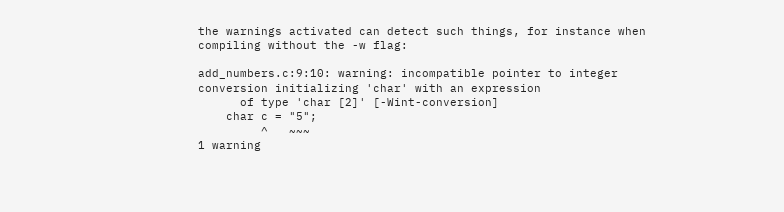the warnings activated can detect such things, for instance when compiling without the -w flag:

add_numbers.c:9:10: warning: incompatible pointer to integer conversion initializing 'char' with an expression
      of type 'char [2]' [-Wint-conversion]
    char c = "5";
         ^   ~~~
1 warning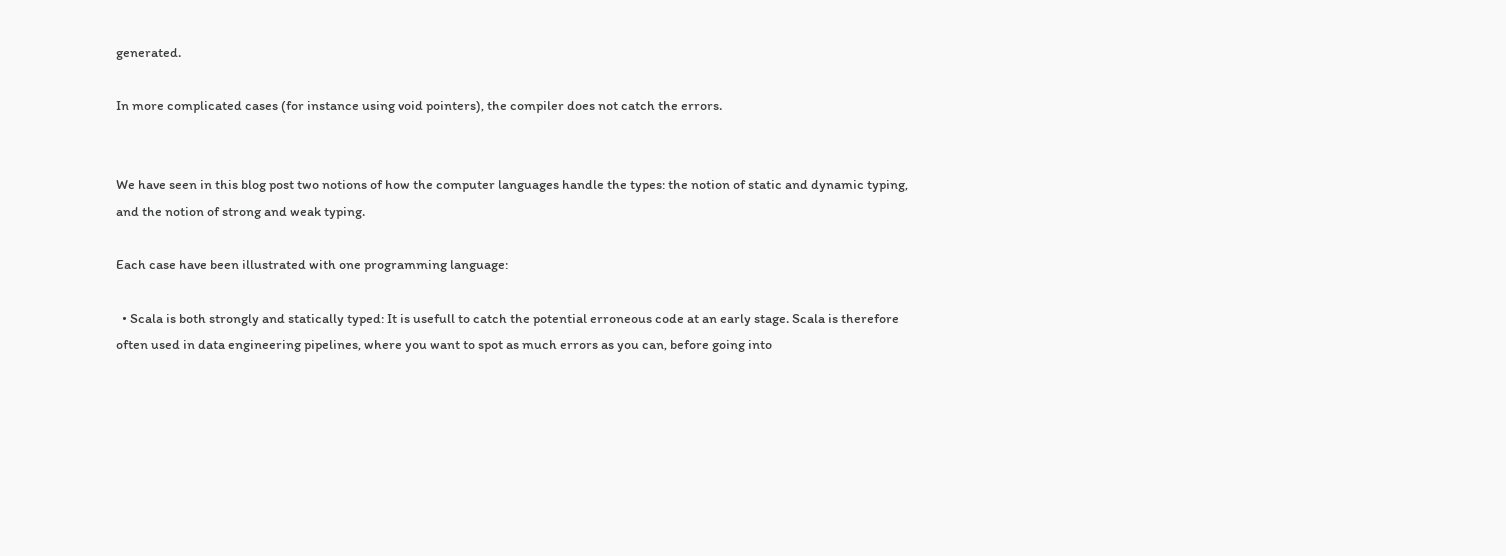generated.

In more complicated cases (for instance using void pointers), the compiler does not catch the errors.


We have seen in this blog post two notions of how the computer languages handle the types: the notion of static and dynamic typing, and the notion of strong and weak typing.

Each case have been illustrated with one programming language:

  • Scala is both strongly and statically typed: It is usefull to catch the potential erroneous code at an early stage. Scala is therefore often used in data engineering pipelines, where you want to spot as much errors as you can, before going into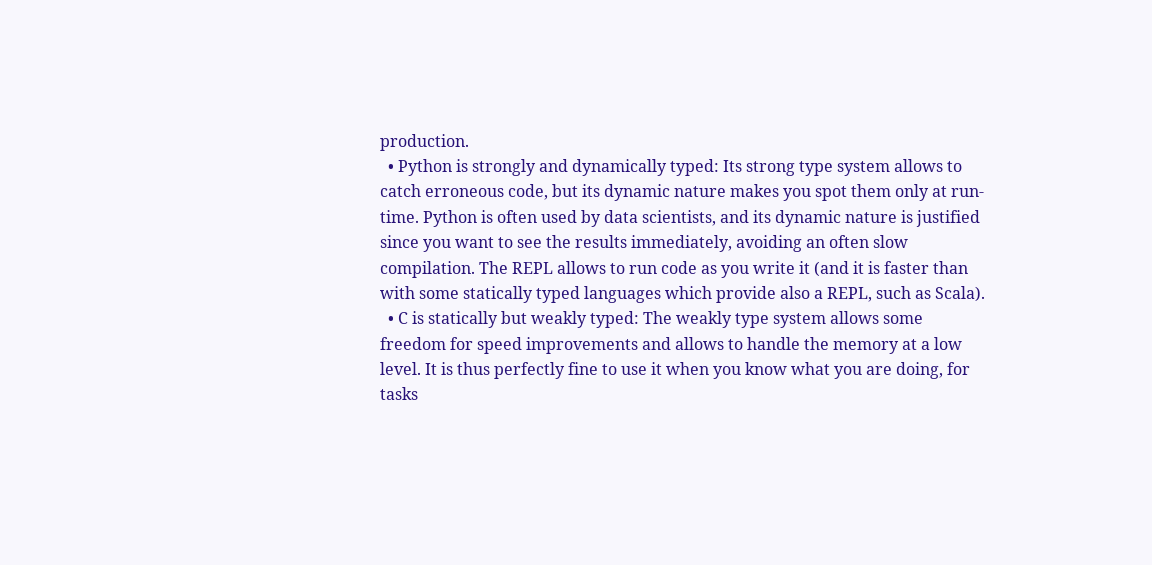production.
  • Python is strongly and dynamically typed: Its strong type system allows to catch erroneous code, but its dynamic nature makes you spot them only at run-time. Python is often used by data scientists, and its dynamic nature is justified since you want to see the results immediately, avoiding an often slow compilation. The REPL allows to run code as you write it (and it is faster than with some statically typed languages which provide also a REPL, such as Scala).
  • C is statically but weakly typed: The weakly type system allows some freedom for speed improvements and allows to handle the memory at a low level. It is thus perfectly fine to use it when you know what you are doing, for tasks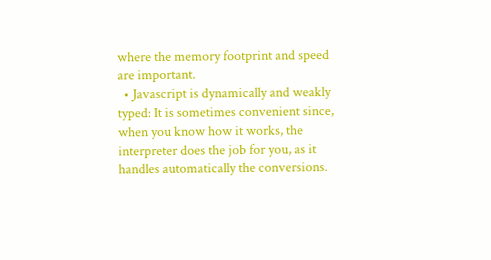where the memory footprint and speed are important.
  • Javascript is dynamically and weakly typed: It is sometimes convenient since, when you know how it works, the interpreter does the job for you, as it handles automatically the conversions.